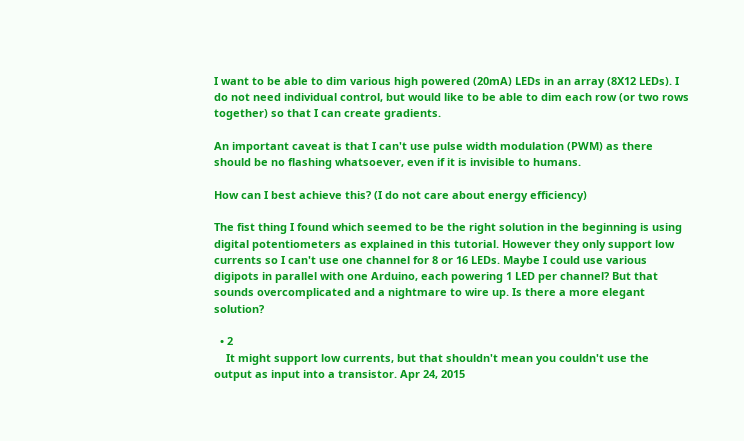I want to be able to dim various high powered (20mA) LEDs in an array (8X12 LEDs). I do not need individual control, but would like to be able to dim each row (or two rows together) so that I can create gradients.

An important caveat is that I can't use pulse width modulation (PWM) as there should be no flashing whatsoever, even if it is invisible to humans.

How can I best achieve this? (I do not care about energy efficiency)

The fist thing I found which seemed to be the right solution in the beginning is using digital potentiometers as explained in this tutorial. However they only support low currents so I can't use one channel for 8 or 16 LEDs. Maybe I could use various digipots in parallel with one Arduino, each powering 1 LED per channel? But that sounds overcomplicated and a nightmare to wire up. Is there a more elegant solution?

  • 2
    It might support low currents, but that shouldn't mean you couldn't use the output as input into a transistor. Apr 24, 2015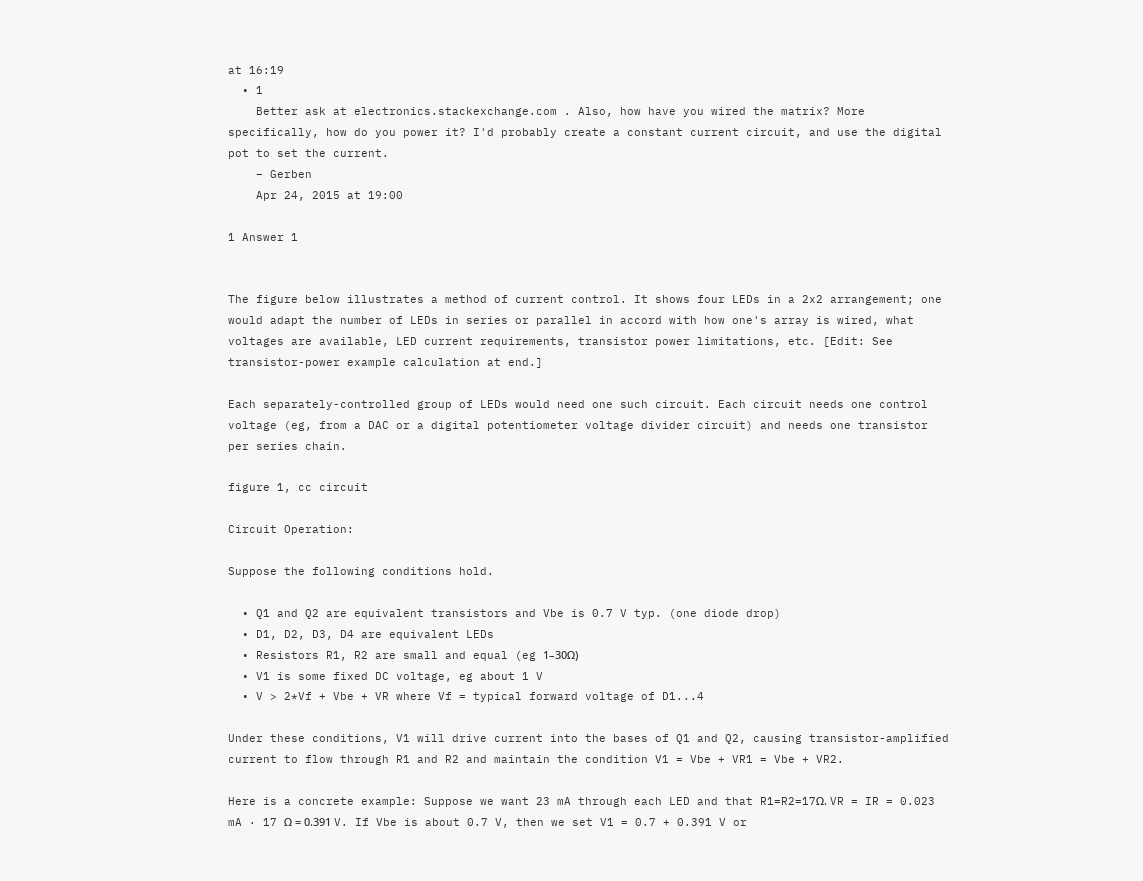at 16:19
  • 1
    Better ask at electronics.stackexchange.com . Also, how have you wired the matrix? More specifically, how do you power it? I'd probably create a constant current circuit, and use the digital pot to set the current.
    – Gerben
    Apr 24, 2015 at 19:00

1 Answer 1


The figure below illustrates a method of current control. It shows four LEDs in a 2x2 arrangement; one would adapt the number of LEDs in series or parallel in accord with how one's array is wired, what voltages are available, LED current requirements, transistor power limitations, etc. [Edit: See transistor-power example calculation at end.]

Each separately-controlled group of LEDs would need one such circuit. Each circuit needs one control voltage (eg, from a DAC or a digital potentiometer voltage divider circuit) and needs one transistor per series chain.

figure 1, cc circuit

Circuit Operation:

Suppose the following conditions hold.

  • Q1 and Q2 are equivalent transistors and Vbe is 0.7 V typ. (one diode drop)
  • D1, D2, D3, D4 are equivalent LEDs
  • Resistors R1, R2 are small and equal (eg 1–30Ω)
  • V1 is some fixed DC voltage, eg about 1 V
  • V > 2*Vf + Vbe + VR where Vf = typical forward voltage of D1...4

Under these conditions, V1 will drive current into the bases of Q1 and Q2, causing transistor-amplified current to flow through R1 and R2 and maintain the condition V1 = Vbe + VR1 = Vbe + VR2.

Here is a concrete example: Suppose we want 23 mA through each LED and that R1=R2=17Ω. VR = IR = 0.023 mA · 17 Ω = 0.391 V. If Vbe is about 0.7 V, then we set V1 = 0.7 + 0.391 V or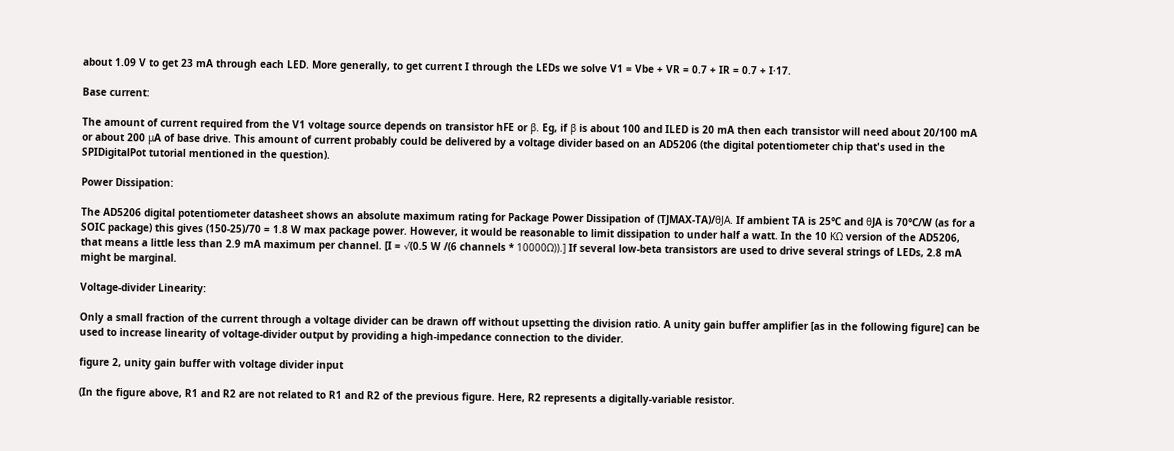about 1.09 V to get 23 mA through each LED. More generally, to get current I through the LEDs we solve V1 = Vbe + VR = 0.7 + IR = 0.7 + I·17.

Base current:

The amount of current required from the V1 voltage source depends on transistor hFE or β. Eg, if β is about 100 and ILED is 20 mA then each transistor will need about 20/100 mA or about 200 μA of base drive. This amount of current probably could be delivered by a voltage divider based on an AD5206 (the digital potentiometer chip that's used in the SPIDigitalPot tutorial mentioned in the question).

Power Dissipation:

The AD5206 digital potentiometer datasheet shows an absolute maximum rating for Package Power Dissipation of (TJMAX-TA)/θJA. If ambient TA is 25℃ and θJA is 70°C/W (as for a SOIC package) this gives (150-25)/70 = 1.8 W max package power. However, it would be reasonable to limit dissipation to under half a watt. In the 10 KΩ version of the AD5206, that means a little less than 2.9 mA maximum per channel. [I = √(0.5 W /(6 channels * 10000Ω)).] If several low-beta transistors are used to drive several strings of LEDs, 2.8 mA might be marginal.

Voltage-divider Linearity:

Only a small fraction of the current through a voltage divider can be drawn off without upsetting the division ratio. A unity gain buffer amplifier [as in the following figure] can be used to increase linearity of voltage-divider output by providing a high-impedance connection to the divider.

figure 2, unity gain buffer with voltage divider input

(In the figure above, R1 and R2 are not related to R1 and R2 of the previous figure. Here, R2 represents a digitally-variable resistor.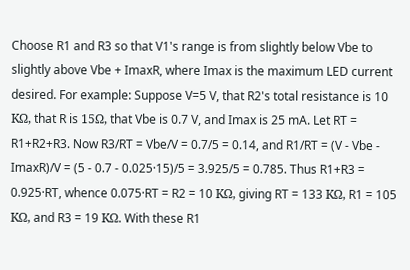Choose R1 and R3 so that V1's range is from slightly below Vbe to slightly above Vbe + ImaxR, where Imax is the maximum LED current desired. For example: Suppose V=5 V, that R2's total resistance is 10 KΩ, that R is 15Ω, that Vbe is 0.7 V, and Imax is 25 mA. Let RT = R1+R2+R3. Now R3/RT = Vbe/V = 0.7/5 = 0.14, and R1/RT = (V - Vbe - ImaxR)/V = (5 - 0.7 - 0.025·15)/5 = 3.925/5 = 0.785. Thus R1+R3 = 0.925·RT, whence 0.075·RT = R2 = 10 KΩ, giving RT = 133 KΩ, R1 = 105 KΩ, and R3 = 19 KΩ. With these R1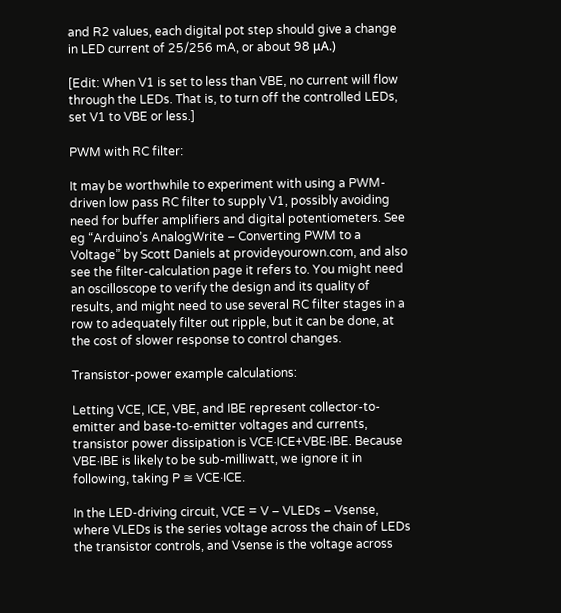and R2 values, each digital pot step should give a change in LED current of 25/256 mA, or about 98 μA.)

[Edit: When V1 is set to less than VBE, no current will flow through the LEDs. That is, to turn off the controlled LEDs, set V1 to VBE or less.]

PWM with RC filter:

It may be worthwhile to experiment with using a PWM-driven low pass RC filter to supply V1, possibly avoiding need for buffer amplifiers and digital potentiometers. See eg “Arduino’s AnalogWrite – Converting PWM to a Voltage” by Scott Daniels at provideyourown.com, and also see the filter-calculation page it refers to. You might need an oscilloscope to verify the design and its quality of results, and might need to use several RC filter stages in a row to adequately filter out ripple, but it can be done, at the cost of slower response to control changes.

Transistor-power example calculations:

Letting VCE, ICE, VBE, and IBE represent collector-to-emitter and base-to-emitter voltages and currents, transistor power dissipation is VCE·ICE+VBE·IBE. Because VBE·IBE is likely to be sub-milliwatt, we ignore it in following, taking P ≅ VCE·ICE.

In the LED-driving circuit, VCE = V – VLEDs – Vsense, where VLEDs is the series voltage across the chain of LEDs the transistor controls, and Vsense is the voltage across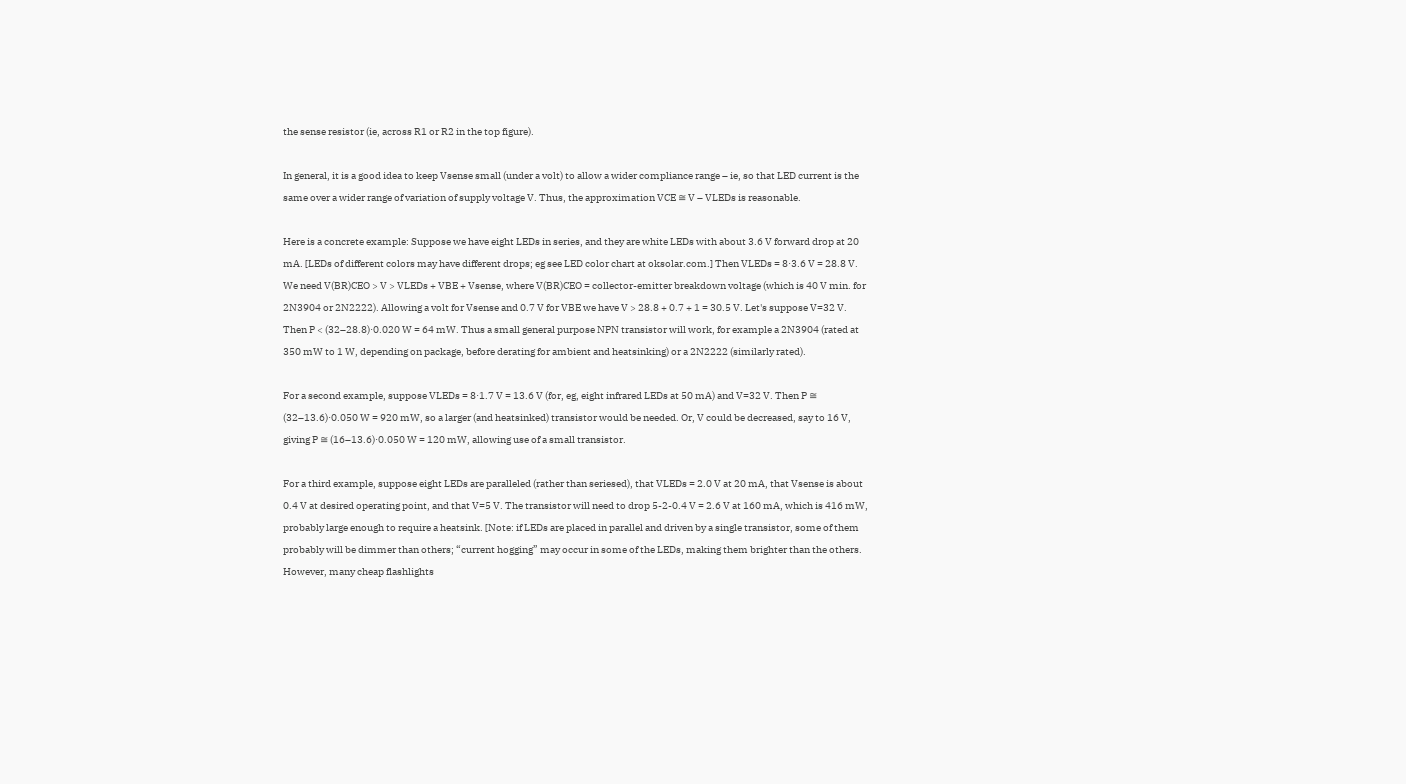the sense resistor (ie, across R1 or R2 in the top figure).

In general, it is a good idea to keep Vsense small (under a volt) to allow a wider compliance range – ie, so that LED current is the same over a wider range of variation of supply voltage V. Thus, the approximation VCE ≅ V – VLEDs is reasonable.

Here is a concrete example: Suppose we have eight LEDs in series, and they are white LEDs with about 3.6 V forward drop at 20 mA. [LEDs of different colors may have different drops; eg see LED color chart at oksolar.com.] Then VLEDs = 8·3.6 V = 28.8 V. We need V(BR)CEO > V > VLEDs + VBE + Vsense, where V(BR)CEO = collector-emitter breakdown voltage (which is 40 V min. for 2N3904 or 2N2222). Allowing a volt for Vsense and 0.7 V for VBE we have V > 28.8 + 0.7 + 1 = 30.5 V. Let's suppose V=32 V. Then P < (32–28.8)·0.020 W = 64 mW. Thus a small general purpose NPN transistor will work, for example a 2N3904 (rated at 350 mW to 1 W, depending on package, before derating for ambient and heatsinking) or a 2N2222 (similarly rated).

For a second example, suppose VLEDs = 8·1.7 V = 13.6 V (for, eg, eight infrared LEDs at 50 mA) and V=32 V. Then P ≅ (32–13.6)·0.050 W = 920 mW, so a larger (and heatsinked) transistor would be needed. Or, V could be decreased, say to 16 V, giving P ≅ (16–13.6)·0.050 W = 120 mW, allowing use of a small transistor.

For a third example, suppose eight LEDs are paralleled (rather than seriesed), that VLEDs = 2.0 V at 20 mA, that Vsense is about 0.4 V at desired operating point, and that V=5 V. The transistor will need to drop 5-2-0.4 V = 2.6 V at 160 mA, which is 416 mW, probably large enough to require a heatsink. [Note: if LEDs are placed in parallel and driven by a single transistor, some of them probably will be dimmer than others; “current hogging” may occur in some of the LEDs, making them brighter than the others. However, many cheap flashlights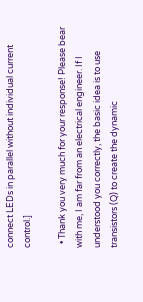connect LEDs in parallel without individual current control.]

  • Thank you very much for your response! Please bear with me, I am far from an electrical engineer. If I understood you correctly, the basic idea is to use transistors (Q) to create the dynamic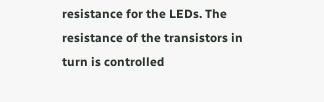resistance for the LEDs. The resistance of the transistors in turn is controlled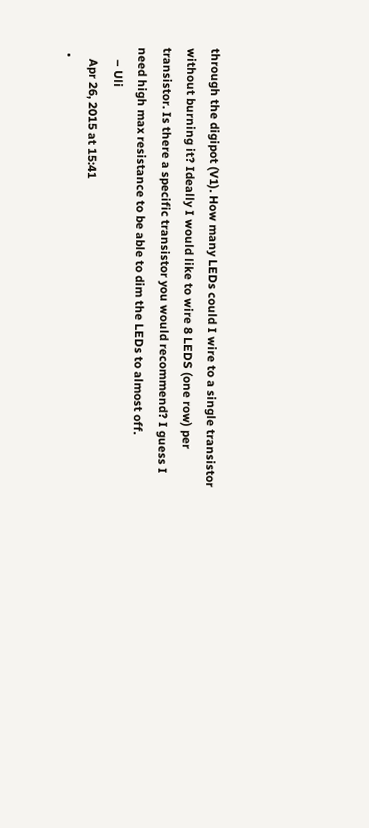through the digipot (V1). How many LEDs could I wire to a single transistor without burning it? Ideally I would like to wire 8 LEDS (one row) per transistor. Is there a specific transistor you would recommend? I guess I need high max resistance to be able to dim the LEDs to almost off.
    – Uli
    Apr 26, 2015 at 15:41
  •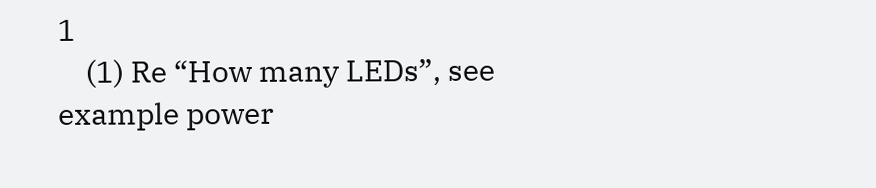1
    (1) Re “How many LEDs”, see example power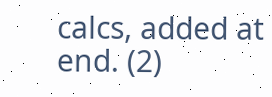calcs, added at end. (2)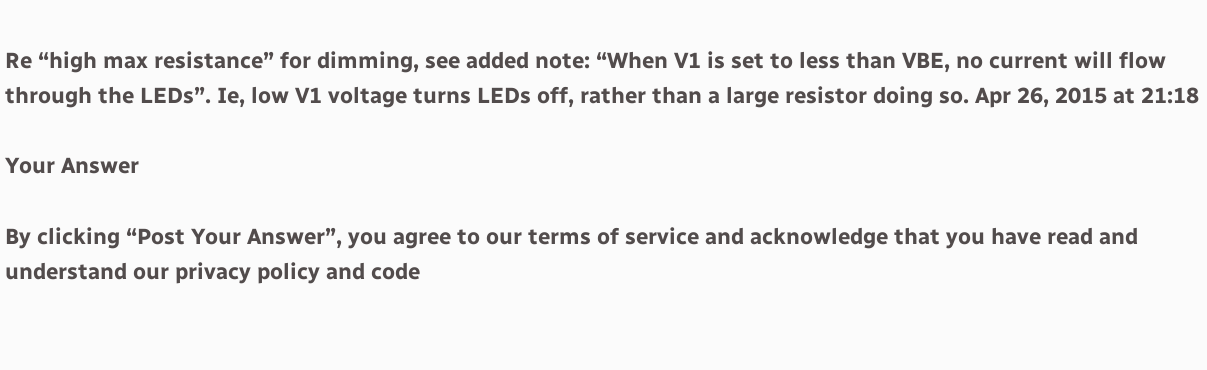Re “high max resistance” for dimming, see added note: “When V1 is set to less than VBE, no current will flow through the LEDs”. Ie, low V1 voltage turns LEDs off, rather than a large resistor doing so. Apr 26, 2015 at 21:18

Your Answer

By clicking “Post Your Answer”, you agree to our terms of service and acknowledge that you have read and understand our privacy policy and code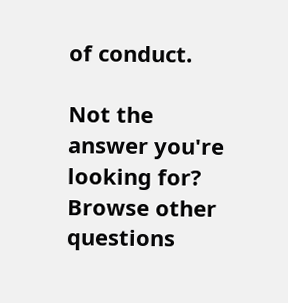of conduct.

Not the answer you're looking for? Browse other questions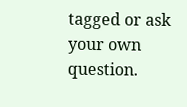tagged or ask your own question.